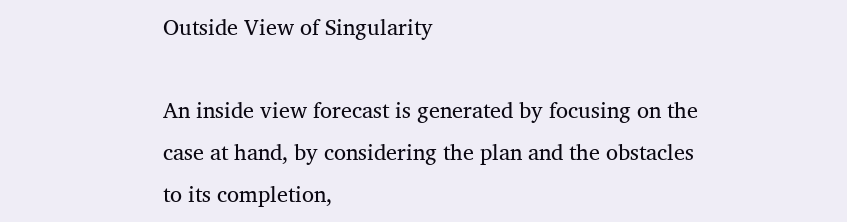Outside View of Singularity

An inside view forecast is generated by focusing on the case at hand, by considering the plan and the obstacles to its completion,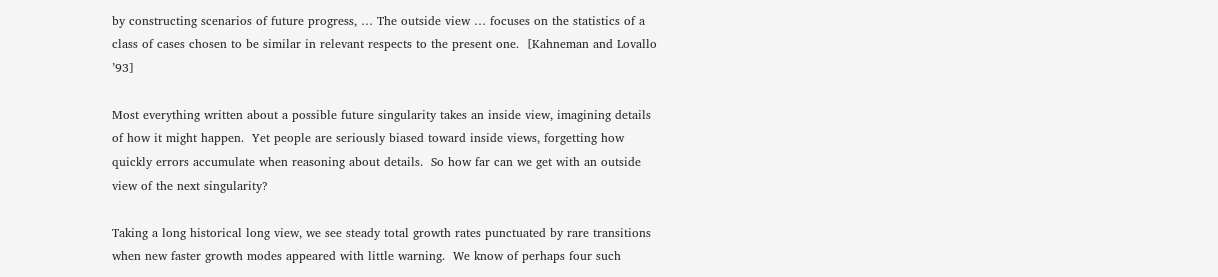by constructing scenarios of future progress, … The outside view … focuses on the statistics of a class of cases chosen to be similar in relevant respects to the present one.  [Kahneman and Lovallo ’93]

Most everything written about a possible future singularity takes an inside view, imagining details of how it might happen.  Yet people are seriously biased toward inside views, forgetting how quickly errors accumulate when reasoning about details.  So how far can we get with an outside view of the next singularity?

Taking a long historical long view, we see steady total growth rates punctuated by rare transitions when new faster growth modes appeared with little warning.  We know of perhaps four such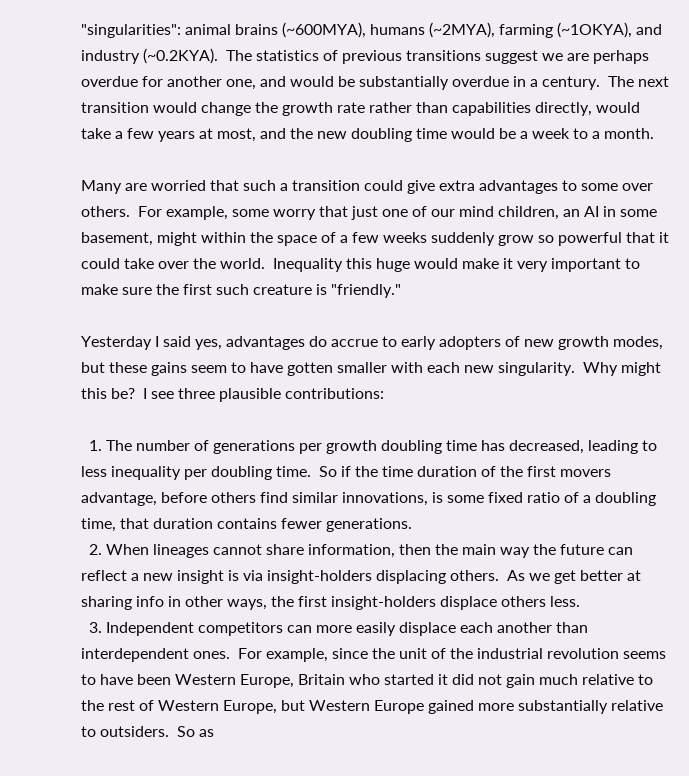"singularities": animal brains (~600MYA), humans (~2MYA), farming (~1OKYA), and industry (~0.2KYA).  The statistics of previous transitions suggest we are perhaps overdue for another one, and would be substantially overdue in a century.  The next transition would change the growth rate rather than capabilities directly, would take a few years at most, and the new doubling time would be a week to a month.

Many are worried that such a transition could give extra advantages to some over others.  For example, some worry that just one of our mind children, an AI in some basement, might within the space of a few weeks suddenly grow so powerful that it could take over the world.  Inequality this huge would make it very important to make sure the first such creature is "friendly."

Yesterday I said yes, advantages do accrue to early adopters of new growth modes, but these gains seem to have gotten smaller with each new singularity.  Why might this be?  I see three plausible contributions:

  1. The number of generations per growth doubling time has decreased, leading to less inequality per doubling time.  So if the time duration of the first movers advantage, before others find similar innovations, is some fixed ratio of a doubling time, that duration contains fewer generations.
  2. When lineages cannot share information, then the main way the future can  reflect a new insight is via insight-holders displacing others.  As we get better at sharing info in other ways, the first insight-holders displace others less.
  3. Independent competitors can more easily displace each another than interdependent ones.  For example, since the unit of the industrial revolution seems to have been Western Europe, Britain who started it did not gain much relative to the rest of Western Europe, but Western Europe gained more substantially relative to outsiders.  So as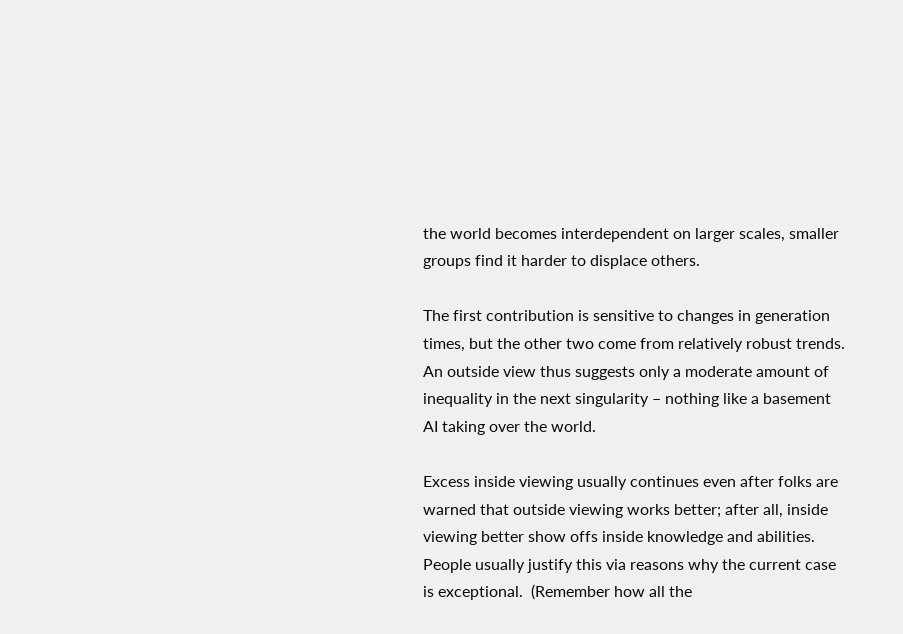the world becomes interdependent on larger scales, smaller groups find it harder to displace others.

The first contribution is sensitive to changes in generation times, but the other two come from relatively robust trends.  An outside view thus suggests only a moderate amount of inequality in the next singularity – nothing like a basement AI taking over the world.

Excess inside viewing usually continues even after folks are warned that outside viewing works better; after all, inside viewing better show offs inside knowledge and abilities.  People usually justify this via reasons why the current case is exceptional.  (Remember how all the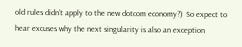old rules didn’t apply to the new dotcom economy?)  So expect to hear excuses why the next singularity is also an exception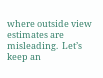where outside view estimates are misleading.  Let’s keep an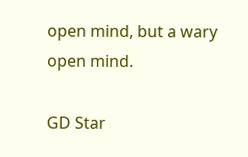open mind, but a wary open mind.

GD Star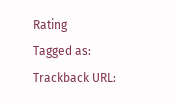Rating
Tagged as:
Trackback URL: